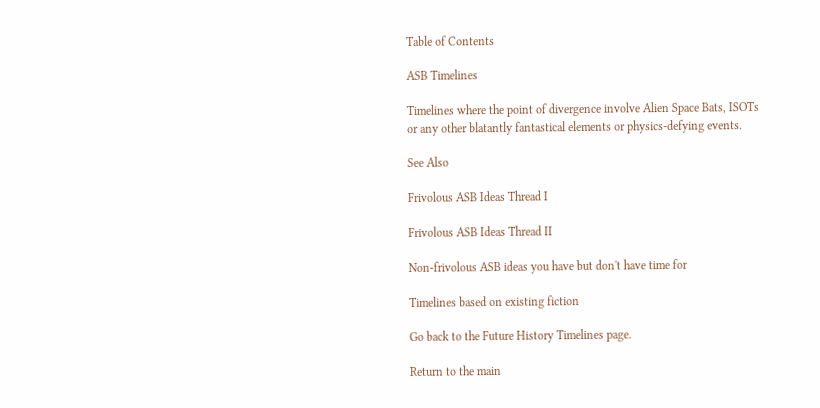Table of Contents

ASB Timelines

Timelines where the point of divergence involve Alien Space Bats, ISOTs or any other blatantly fantastical elements or physics-defying events.

See Also

Frivolous ASB Ideas Thread I

Frivolous ASB Ideas Thread II

Non-frivolous ASB ideas you have but don't have time for

Timelines based on existing fiction

Go back to the Future History Timelines page.

Return to the main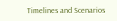Timelines and Scenarios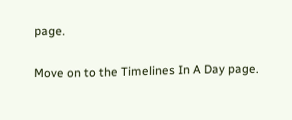page.

Move on to the Timelines In A Day page.